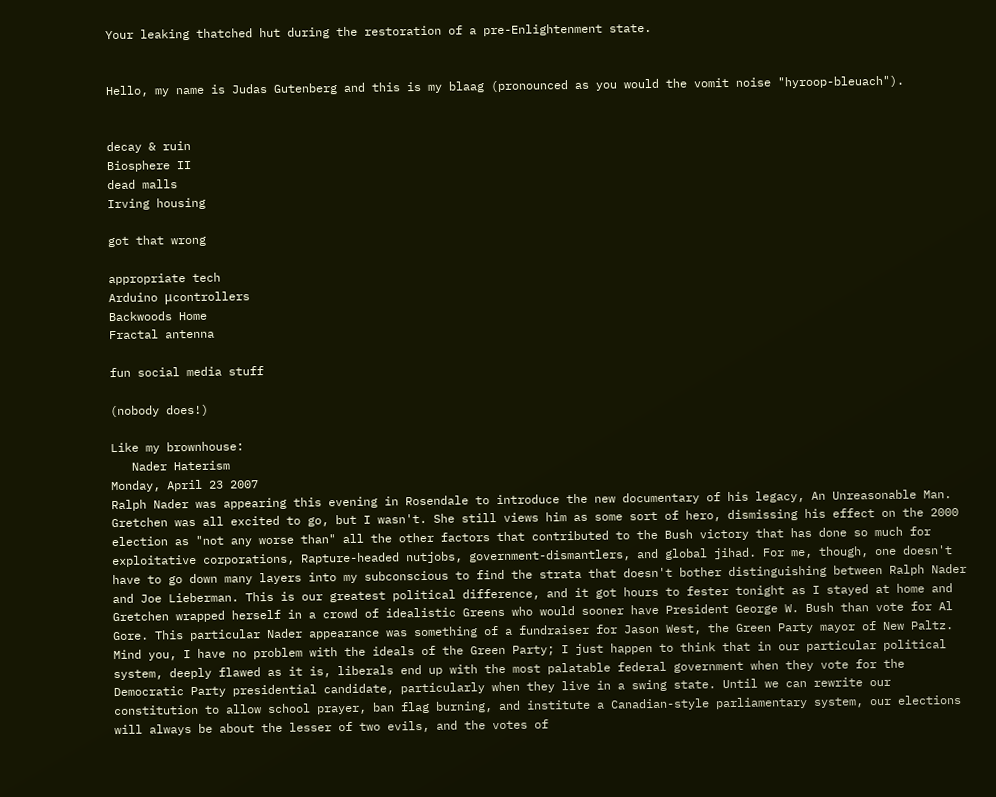Your leaking thatched hut during the restoration of a pre-Enlightenment state.


Hello, my name is Judas Gutenberg and this is my blaag (pronounced as you would the vomit noise "hyroop-bleuach").


decay & ruin
Biosphere II
dead malls
Irving housing

got that wrong

appropriate tech
Arduino μcontrollers
Backwoods Home
Fractal antenna

fun social media stuff

(nobody does!)

Like my brownhouse:
   Nader Haterism
Monday, April 23 2007
Ralph Nader was appearing this evening in Rosendale to introduce the new documentary of his legacy, An Unreasonable Man. Gretchen was all excited to go, but I wasn't. She still views him as some sort of hero, dismissing his effect on the 2000 election as "not any worse than" all the other factors that contributed to the Bush victory that has done so much for exploitative corporations, Rapture-headed nutjobs, government-dismantlers, and global jihad. For me, though, one doesn't have to go down many layers into my subconscious to find the strata that doesn't bother distinguishing between Ralph Nader and Joe Lieberman. This is our greatest political difference, and it got hours to fester tonight as I stayed at home and Gretchen wrapped herself in a crowd of idealistic Greens who would sooner have President George W. Bush than vote for Al Gore. This particular Nader appearance was something of a fundraiser for Jason West, the Green Party mayor of New Paltz. Mind you, I have no problem with the ideals of the Green Party; I just happen to think that in our particular political system, deeply flawed as it is, liberals end up with the most palatable federal government when they vote for the Democratic Party presidential candidate, particularly when they live in a swing state. Until we can rewrite our constitution to allow school prayer, ban flag burning, and institute a Canadian-style parliamentary system, our elections will always be about the lesser of two evils, and the votes of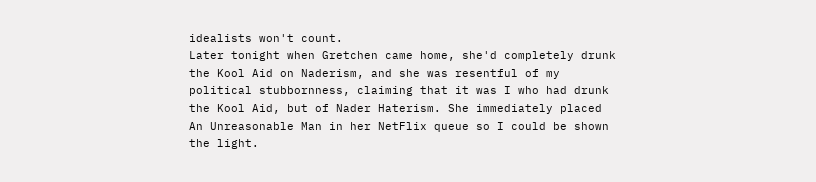idealists won't count.
Later tonight when Gretchen came home, she'd completely drunk the Kool Aid on Naderism, and she was resentful of my political stubbornness, claiming that it was I who had drunk the Kool Aid, but of Nader Haterism. She immediately placed An Unreasonable Man in her NetFlix queue so I could be shown the light.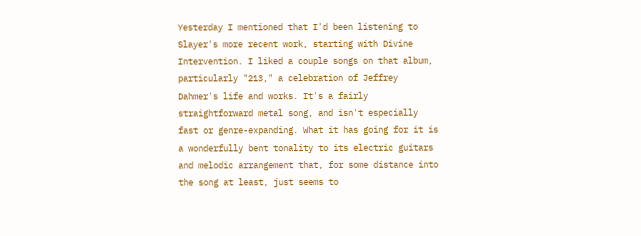Yesterday I mentioned that I'd been listening to Slayer's more recent work, starting with Divine Intervention. I liked a couple songs on that album, particularly "213," a celebration of Jeffrey Dahmer's life and works. It's a fairly straightforward metal song, and isn't especially fast or genre-expanding. What it has going for it is a wonderfully bent tonality to its electric guitars and melodic arrangement that, for some distance into the song at least, just seems to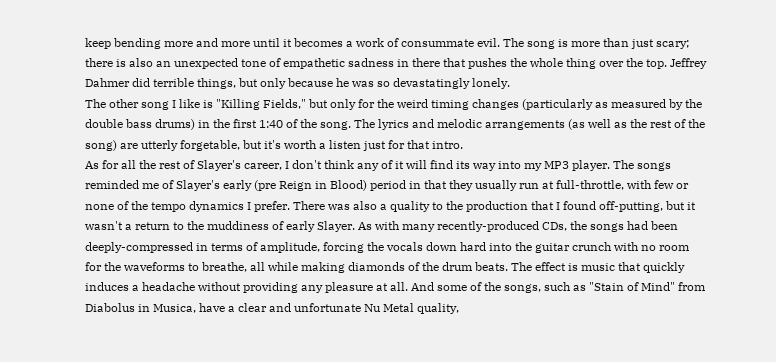keep bending more and more until it becomes a work of consummate evil. The song is more than just scary; there is also an unexpected tone of empathetic sadness in there that pushes the whole thing over the top. Jeffrey Dahmer did terrible things, but only because he was so devastatingly lonely.
The other song I like is "Killing Fields," but only for the weird timing changes (particularly as measured by the double bass drums) in the first 1:40 of the song. The lyrics and melodic arrangements (as well as the rest of the song) are utterly forgetable, but it's worth a listen just for that intro.
As for all the rest of Slayer's career, I don't think any of it will find its way into my MP3 player. The songs reminded me of Slayer's early (pre Reign in Blood) period in that they usually run at full-throttle, with few or none of the tempo dynamics I prefer. There was also a quality to the production that I found off-putting, but it wasn't a return to the muddiness of early Slayer. As with many recently-produced CDs, the songs had been deeply-compressed in terms of amplitude, forcing the vocals down hard into the guitar crunch with no room for the waveforms to breathe, all while making diamonds of the drum beats. The effect is music that quickly induces a headache without providing any pleasure at all. And some of the songs, such as "Stain of Mind" from Diabolus in Musica, have a clear and unfortunate Nu Metal quality,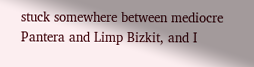stuck somewhere between mediocre Pantera and Limp Bizkit, and I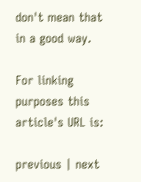don't mean that in a good way.

For linking purposes this article's URL is:

previous | next